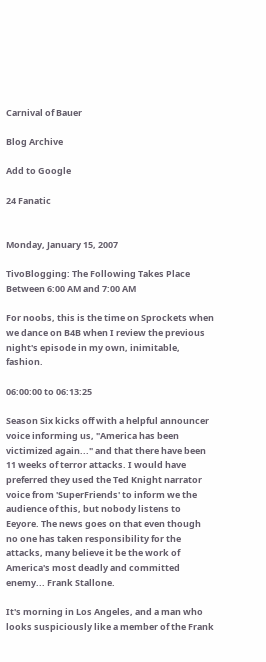Carnival of Bauer

Blog Archive

Add to Google

24 Fanatic


Monday, January 15, 2007

TivoBlogging: The Following Takes Place Between 6:00 AM and 7:00 AM

For noobs, this is the time on Sprockets when we dance on B4B when I review the previous night's episode in my own, inimitable, fashion.

06:00:00 to 06:13:25

Season Six kicks off with a helpful announcer voice informing us, "America has been victimized again..." and that there have been 11 weeks of terror attacks. I would have preferred they used the Ted Knight narrator voice from 'SuperFriends' to inform we the audience of this, but nobody listens to Eeyore. The news goes on that even though no one has taken responsibility for the attacks, many believe it be the work of America's most deadly and committed enemy... Frank Stallone.

It's morning in Los Angeles, and a man who looks suspiciously like a member of the Frank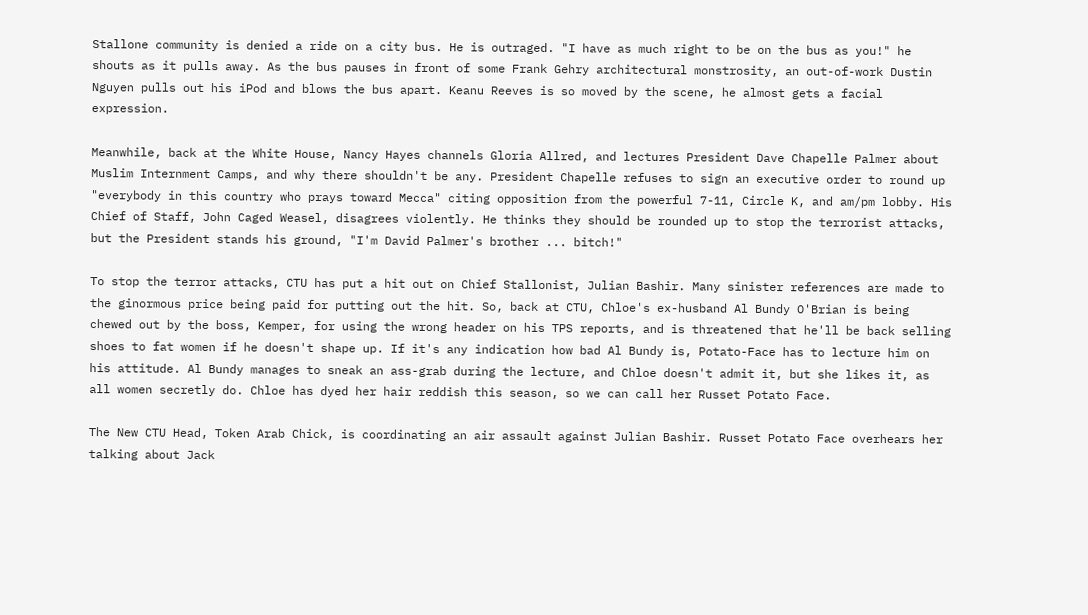Stallone community is denied a ride on a city bus. He is outraged. "I have as much right to be on the bus as you!" he shouts as it pulls away. As the bus pauses in front of some Frank Gehry architectural monstrosity, an out-of-work Dustin Nguyen pulls out his iPod and blows the bus apart. Keanu Reeves is so moved by the scene, he almost gets a facial expression.

Meanwhile, back at the White House, Nancy Hayes channels Gloria Allred, and lectures President Dave Chapelle Palmer about Muslim Internment Camps, and why there shouldn't be any. President Chapelle refuses to sign an executive order to round up "everybody in this country who prays toward Mecca" citing opposition from the powerful 7-11, Circle K, and am/pm lobby. His Chief of Staff, John Caged Weasel, disagrees violently. He thinks they should be rounded up to stop the terrorist attacks, but the President stands his ground, "I'm David Palmer's brother ... bitch!"

To stop the terror attacks, CTU has put a hit out on Chief Stallonist, Julian Bashir. Many sinister references are made to the ginormous price being paid for putting out the hit. So, back at CTU, Chloe's ex-husband Al Bundy O'Brian is being chewed out by the boss, Kemper, for using the wrong header on his TPS reports, and is threatened that he'll be back selling shoes to fat women if he doesn't shape up. If it's any indication how bad Al Bundy is, Potato-Face has to lecture him on his attitude. Al Bundy manages to sneak an ass-grab during the lecture, and Chloe doesn't admit it, but she likes it, as all women secretly do. Chloe has dyed her hair reddish this season, so we can call her Russet Potato Face.

The New CTU Head, Token Arab Chick, is coordinating an air assault against Julian Bashir. Russet Potato Face overhears her talking about Jack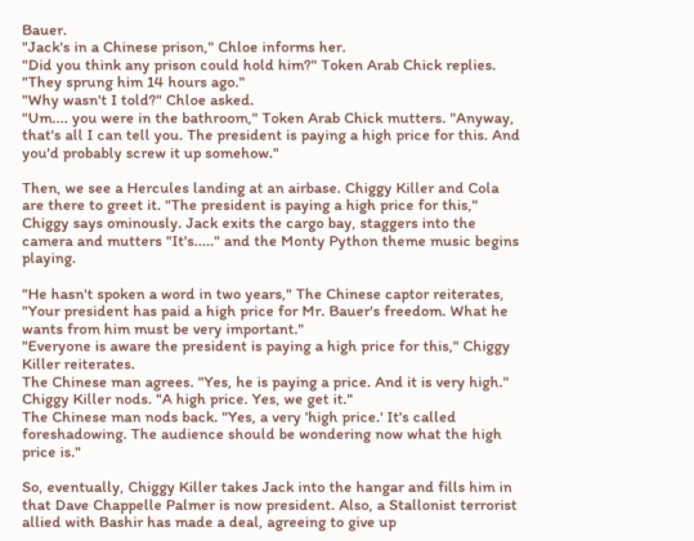Bauer.
"Jack's in a Chinese prison," Chloe informs her.
"Did you think any prison could hold him?" Token Arab Chick replies. "They sprung him 14 hours ago."
"Why wasn't I told?" Chloe asked.
"Um.... you were in the bathroom," Token Arab Chick mutters. "Anyway, that's all I can tell you. The president is paying a high price for this. And you'd probably screw it up somehow."

Then, we see a Hercules landing at an airbase. Chiggy Killer and Cola are there to greet it. "The president is paying a high price for this," Chiggy says ominously. Jack exits the cargo bay, staggers into the camera and mutters "It's....." and the Monty Python theme music begins playing.

"He hasn't spoken a word in two years," The Chinese captor reiterates, "Your president has paid a high price for Mr. Bauer's freedom. What he wants from him must be very important."
"Everyone is aware the president is paying a high price for this," Chiggy Killer reiterates.
The Chinese man agrees. "Yes, he is paying a price. And it is very high."
Chiggy Killer nods. "A high price. Yes, we get it."
The Chinese man nods back. "Yes, a very 'high price.' It's called foreshadowing. The audience should be wondering now what the high price is."

So, eventually, Chiggy Killer takes Jack into the hangar and fills him in that Dave Chappelle Palmer is now president. Also, a Stallonist terrorist allied with Bashir has made a deal, agreeing to give up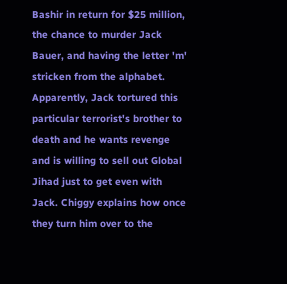Bashir in return for $25 million, the chance to murder Jack Bauer, and having the letter 'm' stricken from the alphabet. Apparently, Jack tortured this particular terrorist's brother to death and he wants revenge and is willing to sell out Global Jihad just to get even with Jack. Chiggy explains how once they turn him over to the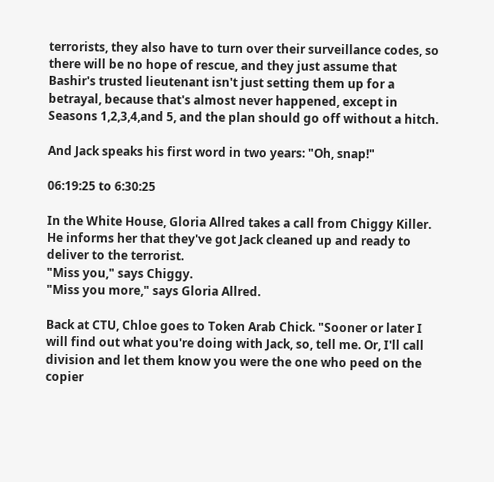terrorists, they also have to turn over their surveillance codes, so there will be no hope of rescue, and they just assume that Bashir's trusted lieutenant isn't just setting them up for a betrayal, because that's almost never happened, except in Seasons 1,2,3,4,and 5, and the plan should go off without a hitch.

And Jack speaks his first word in two years: "Oh, snap!"

06:19:25 to 6:30:25

In the White House, Gloria Allred takes a call from Chiggy Killer. He informs her that they've got Jack cleaned up and ready to deliver to the terrorist.
"Miss you," says Chiggy.
"Miss you more," says Gloria Allred.

Back at CTU, Chloe goes to Token Arab Chick. "Sooner or later I will find out what you're doing with Jack, so, tell me. Or, I'll call division and let them know you were the one who peed on the copier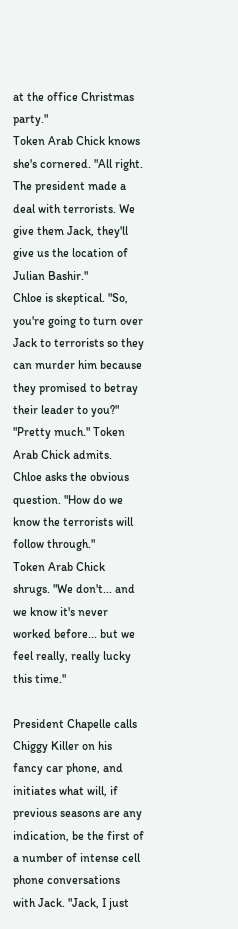at the office Christmas party."
Token Arab Chick knows she's cornered. "All right. The president made a deal with terrorists. We give them Jack, they'll give us the location of Julian Bashir."
Chloe is skeptical. "So, you're going to turn over Jack to terrorists so they can murder him because they promised to betray their leader to you?"
"Pretty much." Token Arab Chick admits.
Chloe asks the obvious question. "How do we know the terrorists will follow through."
Token Arab Chick shrugs. "We don't... and we know it's never worked before... but we feel really, really lucky this time."

President Chapelle calls Chiggy Killer on his fancy car phone, and initiates what will, if previous seasons are any indication, be the first of a number of intense cell phone conversations with Jack. "Jack, I just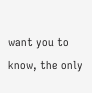want you to know, the only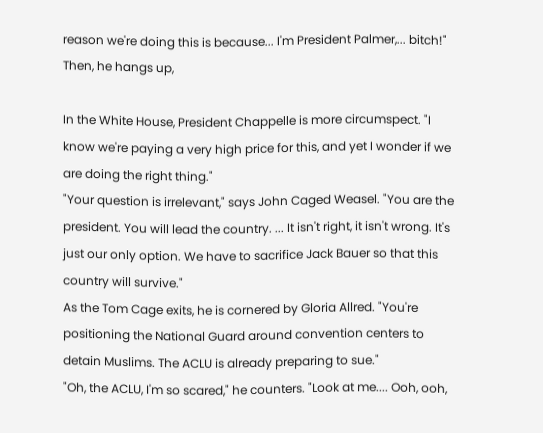reason we're doing this is because... I'm President Palmer,... bitch!" Then, he hangs up,

In the White House, President Chappelle is more circumspect. "I know we're paying a very high price for this, and yet I wonder if we are doing the right thing."
"Your question is irrelevant," says John Caged Weasel. "You are the president. You will lead the country. ... It isn't right, it isn't wrong. It's just our only option. We have to sacrifice Jack Bauer so that this country will survive."
As the Tom Cage exits, he is cornered by Gloria Allred. "You're positioning the National Guard around convention centers to detain Muslims. The ACLU is already preparing to sue."
"Oh, the ACLU, I'm so scared," he counters. "Look at me.... Ooh, ooh,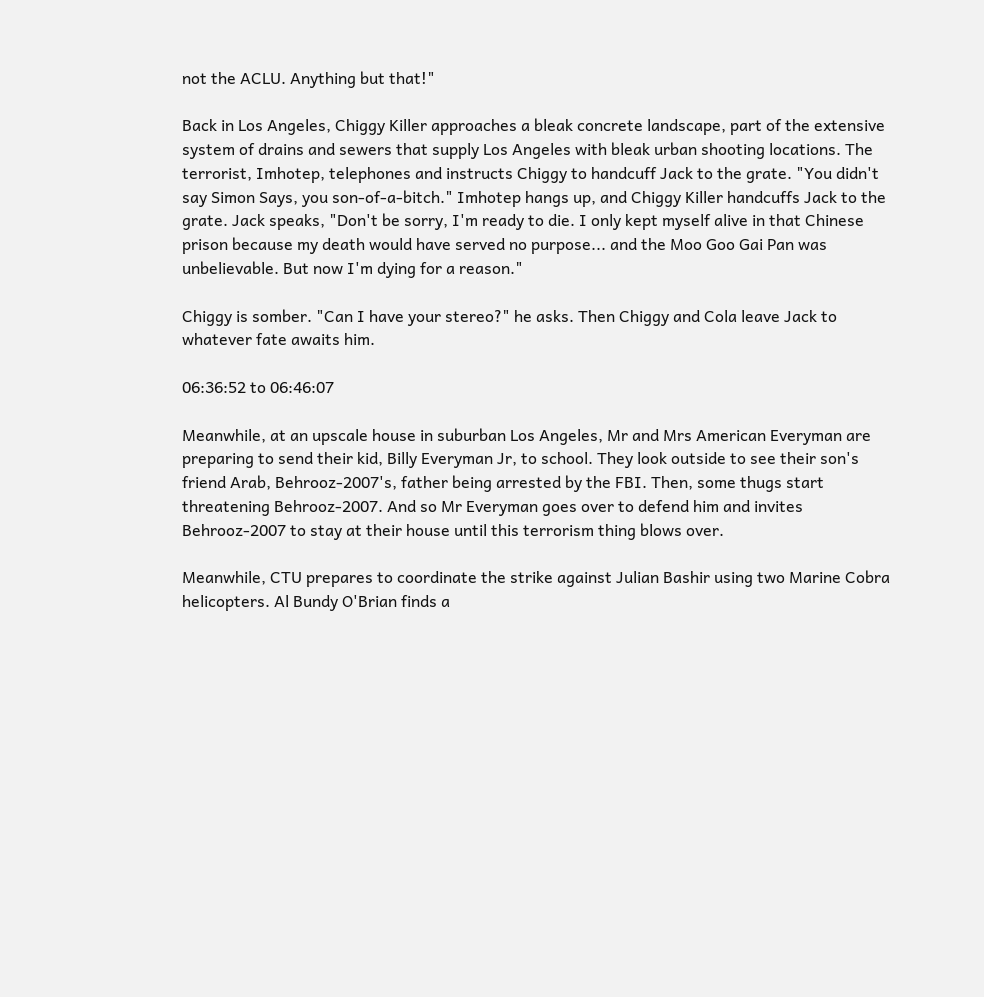not the ACLU. Anything but that!"

Back in Los Angeles, Chiggy Killer approaches a bleak concrete landscape, part of the extensive system of drains and sewers that supply Los Angeles with bleak urban shooting locations. The terrorist, Imhotep, telephones and instructs Chiggy to handcuff Jack to the grate. "You didn't say Simon Says, you son-of-a-bitch." Imhotep hangs up, and Chiggy Killer handcuffs Jack to the grate. Jack speaks, "Don't be sorry, I'm ready to die. I only kept myself alive in that Chinese prison because my death would have served no purpose... and the Moo Goo Gai Pan was unbelievable. But now I'm dying for a reason."

Chiggy is somber. "Can I have your stereo?" he asks. Then Chiggy and Cola leave Jack to whatever fate awaits him.

06:36:52 to 06:46:07

Meanwhile, at an upscale house in suburban Los Angeles, Mr and Mrs American Everyman are preparing to send their kid, Billy Everyman Jr, to school. They look outside to see their son's friend Arab, Behrooz-2007's, father being arrested by the FBI. Then, some thugs start threatening Behrooz-2007. And so Mr Everyman goes over to defend him and invites Behrooz-2007 to stay at their house until this terrorism thing blows over.

Meanwhile, CTU prepares to coordinate the strike against Julian Bashir using two Marine Cobra helicopters. Al Bundy O'Brian finds a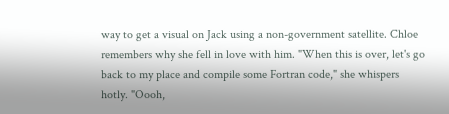way to get a visual on Jack using a non-government satellite. Chloe remembers why she fell in love with him. "When this is over, let's go back to my place and compile some Fortran code," she whispers hotly. "Oooh,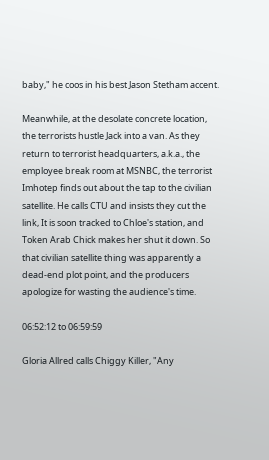baby," he coos in his best Jason Stetham accent.

Meanwhile, at the desolate concrete location, the terrorists hustle Jack into a van. As they return to terrorist headquarters, a.k.a., the employee break room at MSNBC, the terrorist Imhotep finds out about the tap to the civilian satellite. He calls CTU and insists they cut the link, It is soon tracked to Chloe's station, and Token Arab Chick makes her shut it down. So that civilian satellite thing was apparently a dead-end plot point, and the producers apologize for wasting the audience's time.

06:52:12 to 06:59:59

Gloria Allred calls Chiggy Killer, "Any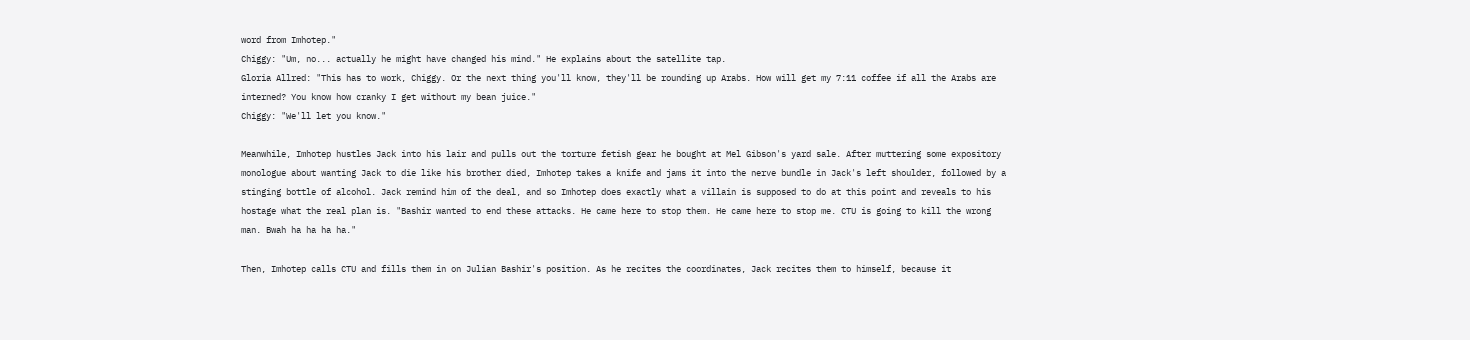word from Imhotep."
Chiggy: "Um, no... actually he might have changed his mind." He explains about the satellite tap.
Gloria Allred: "This has to work, Chiggy. Or the next thing you'll know, they'll be rounding up Arabs. How will get my 7:11 coffee if all the Arabs are interned? You know how cranky I get without my bean juice."
Chiggy: "We'll let you know."

Meanwhile, Imhotep hustles Jack into his lair and pulls out the torture fetish gear he bought at Mel Gibson's yard sale. After muttering some expository monologue about wanting Jack to die like his brother died, Imhotep takes a knife and jams it into the nerve bundle in Jack's left shoulder, followed by a stinging bottle of alcohol. Jack remind him of the deal, and so Imhotep does exactly what a villain is supposed to do at this point and reveals to his hostage what the real plan is. "Bashir wanted to end these attacks. He came here to stop them. He came here to stop me. CTU is going to kill the wrong man. Bwah ha ha ha ha."

Then, Imhotep calls CTU and fills them in on Julian Bashir's position. As he recites the coordinates, Jack recites them to himself, because it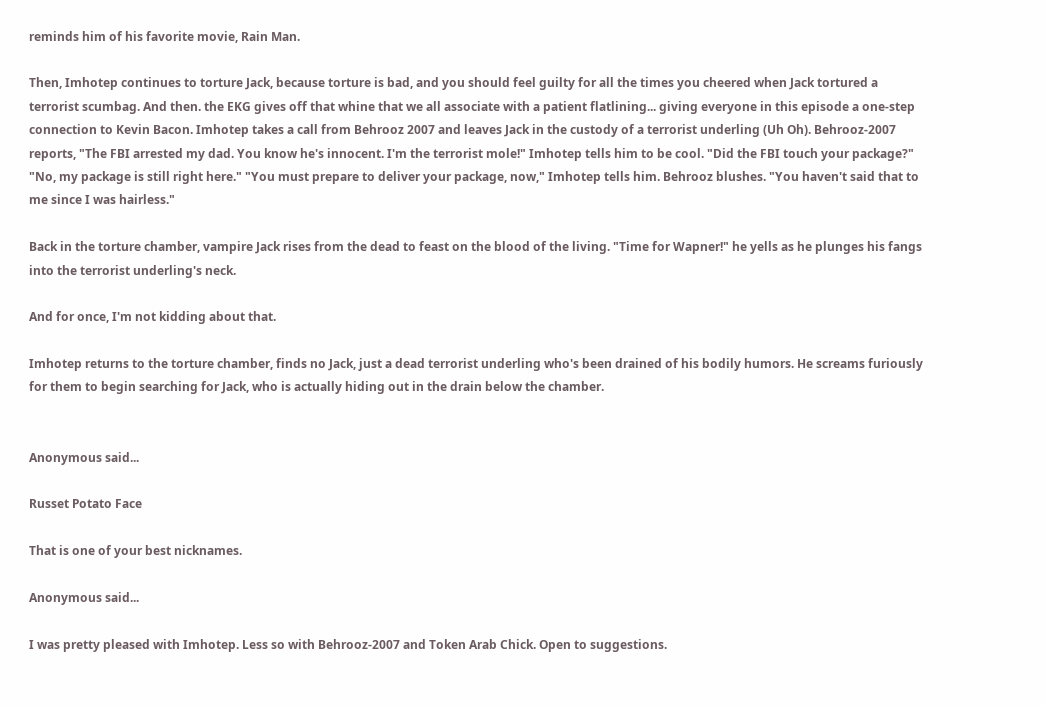reminds him of his favorite movie, Rain Man.

Then, Imhotep continues to torture Jack, because torture is bad, and you should feel guilty for all the times you cheered when Jack tortured a terrorist scumbag. And then. the EKG gives off that whine that we all associate with a patient flatlining... giving everyone in this episode a one-step connection to Kevin Bacon. Imhotep takes a call from Behrooz 2007 and leaves Jack in the custody of a terrorist underling (Uh Oh). Behrooz-2007 reports, "The FBI arrested my dad. You know he's innocent. I'm the terrorist mole!" Imhotep tells him to be cool. "Did the FBI touch your package?" "No, my package is still right here." "You must prepare to deliver your package, now," Imhotep tells him. Behrooz blushes. "You haven't said that to me since I was hairless."

Back in the torture chamber, vampire Jack rises from the dead to feast on the blood of the living. "Time for Wapner!" he yells as he plunges his fangs into the terrorist underling's neck.

And for once, I'm not kidding about that.

Imhotep returns to the torture chamber, finds no Jack, just a dead terrorist underling who's been drained of his bodily humors. He screams furiously for them to begin searching for Jack, who is actually hiding out in the drain below the chamber.


Anonymous said...

Russet Potato Face

That is one of your best nicknames.

Anonymous said...

I was pretty pleased with Imhotep. Less so with Behrooz-2007 and Token Arab Chick. Open to suggestions.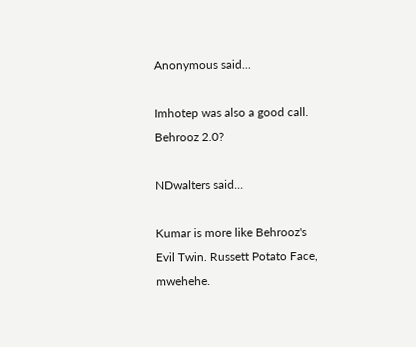Anonymous said...

Imhotep was also a good call. Behrooz 2.0?

NDwalters said...

Kumar is more like Behrooz's Evil Twin. Russett Potato Face, mwehehe.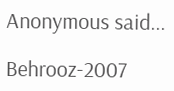Anonymous said...

Behrooz-2007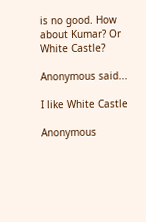is no good. How about Kumar? Or White Castle?

Anonymous said...

I like White Castle

Anonymous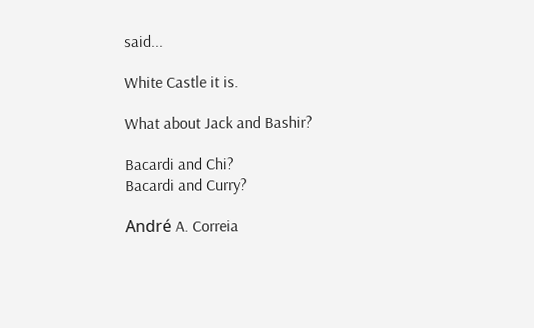said...

White Castle it is.

What about Jack and Bashir?

Bacardi and Chi?
Bacardi and Curry?

André A. Correia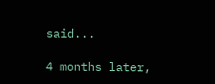said...

4 months later,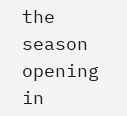the season opening in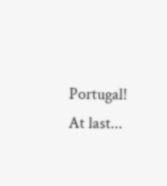Portugal! At last...